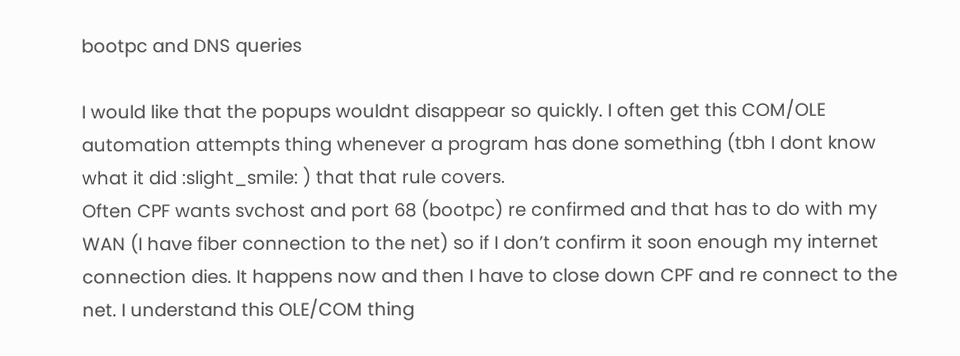bootpc and DNS queries

I would like that the popups wouldnt disappear so quickly. I often get this COM/OLE automation attempts thing whenever a program has done something (tbh I dont know what it did :slight_smile: ) that that rule covers.
Often CPF wants svchost and port 68 (bootpc) re confirmed and that has to do with my WAN (I have fiber connection to the net) so if I don’t confirm it soon enough my internet connection dies. It happens now and then I have to close down CPF and re connect to the net. I understand this OLE/COM thing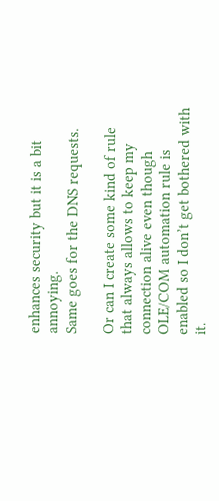enhances security but it is a bit annoying.
Same goes for the DNS requests.

Or can I create some kind of rule that always allows to keep my connection alive even though OLE/COM automation rule is enabled so I don’t get bothered with it.